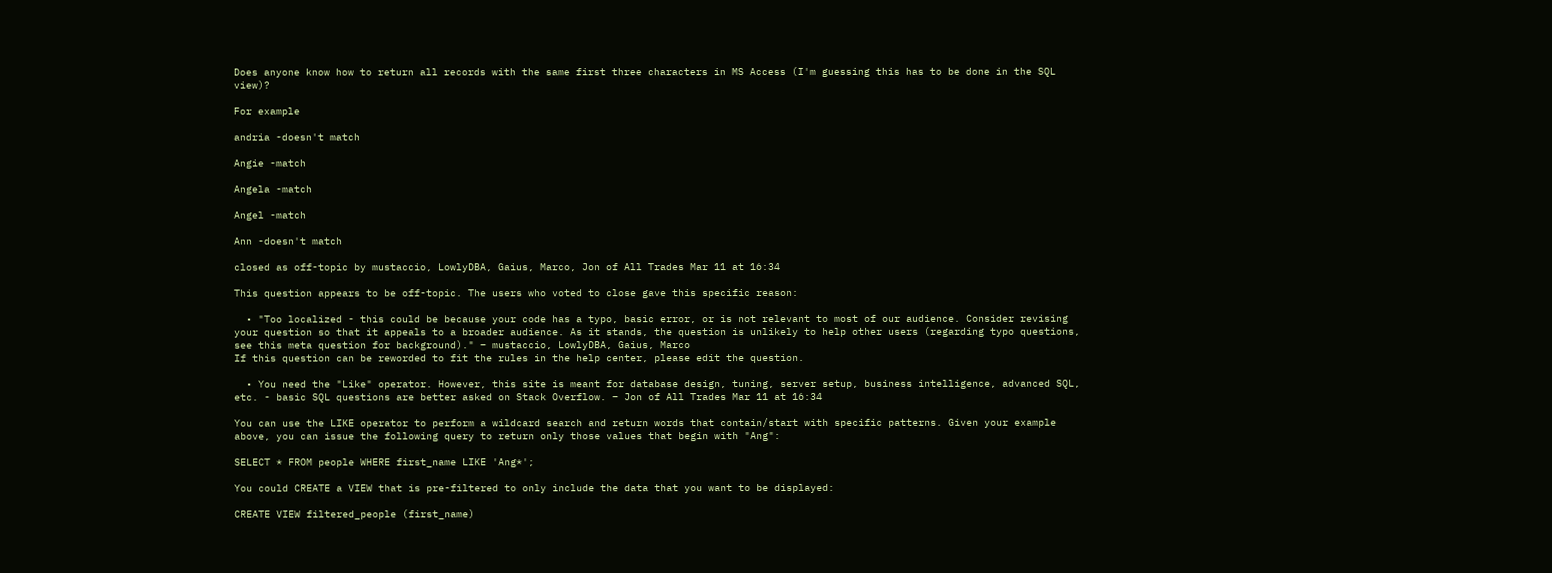Does anyone know how to return all records with the same first three characters in MS Access (I'm guessing this has to be done in the SQL view)?

For example

andria -doesn't match

Angie -match

Angela -match

Angel -match

Ann -doesn't match

closed as off-topic by mustaccio, LowlyDBA, Gaius, Marco, Jon of All Trades Mar 11 at 16:34

This question appears to be off-topic. The users who voted to close gave this specific reason:

  • "Too localized - this could be because your code has a typo, basic error, or is not relevant to most of our audience. Consider revising your question so that it appeals to a broader audience. As it stands, the question is unlikely to help other users (regarding typo questions, see this meta question for background)." – mustaccio, LowlyDBA, Gaius, Marco
If this question can be reworded to fit the rules in the help center, please edit the question.

  • You need the "Like" operator. However, this site is meant for database design, tuning, server setup, business intelligence, advanced SQL, etc. - basic SQL questions are better asked on Stack Overflow. – Jon of All Trades Mar 11 at 16:34

You can use the LIKE operator to perform a wildcard search and return words that contain/start with specific patterns. Given your example above, you can issue the following query to return only those values that begin with "Ang":

SELECT * FROM people WHERE first_name LIKE 'Ang*';

You could CREATE a VIEW that is pre-filtered to only include the data that you want to be displayed:

CREATE VIEW filtered_people (first_name)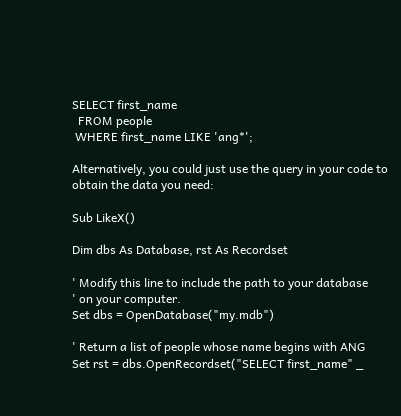SELECT first_name
  FROM people
 WHERE first_name LIKE 'ang*';

Alternatively, you could just use the query in your code to obtain the data you need:

Sub LikeX()

Dim dbs As Database, rst As Recordset

' Modify this line to include the path to your database
' on your computer.
Set dbs = OpenDatabase("my.mdb")

' Return a list of people whose name begins with ANG
Set rst = dbs.OpenRecordset("SELECT first_name" _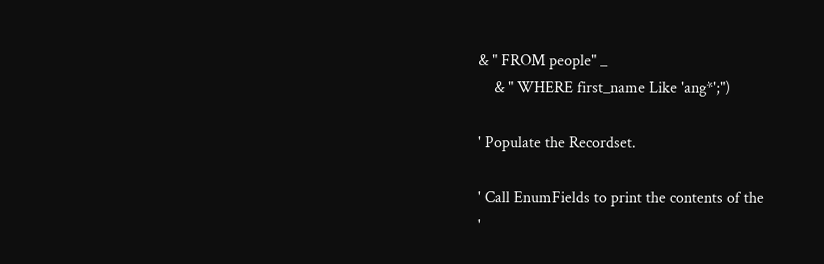& " FROM people" _
    & " WHERE first_name Like 'ang*';")

' Populate the Recordset.

' Call EnumFields to print the contents of the
'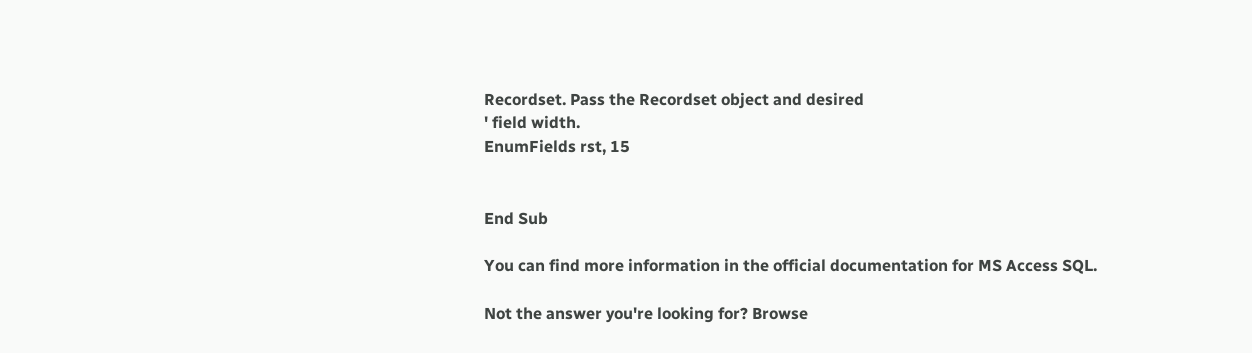Recordset. Pass the Recordset object and desired
' field width.
EnumFields rst, 15


End Sub

You can find more information in the official documentation for MS Access SQL.

Not the answer you're looking for? Browse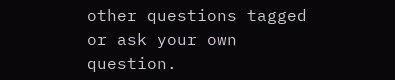other questions tagged or ask your own question.